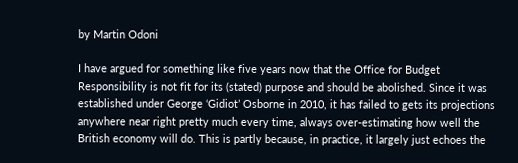by Martin Odoni

I have argued for something like five years now that the Office for Budget Responsibility is not fit for its (stated) purpose and should be abolished. Since it was established under George ‘Gidiot’ Osborne in 2010, it has failed to gets its projections anywhere near right pretty much every time, always over-estimating how well the British economy will do. This is partly because, in practice, it largely just echoes the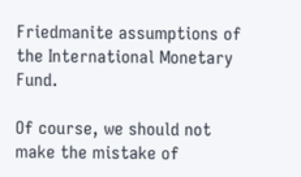Friedmanite assumptions of the International Monetary Fund.

Of course, we should not make the mistake of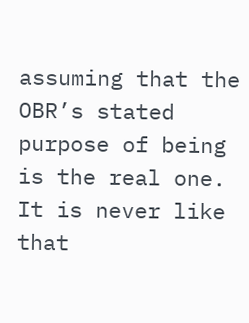assuming that the OBR’s stated purpose of being is the real one. It is never like that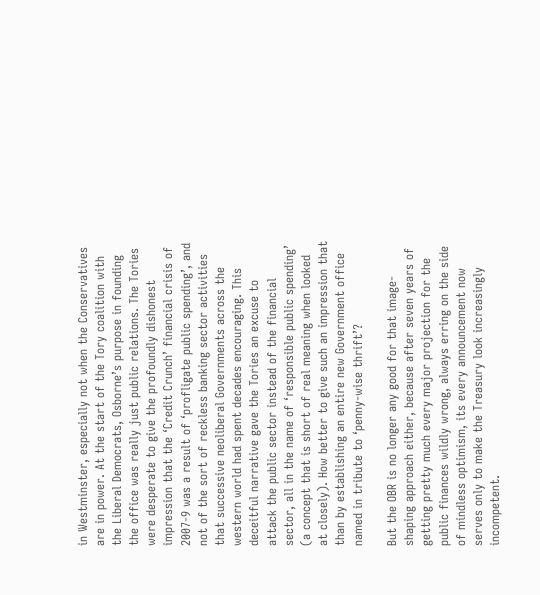in Westminster, especially not when the Conservatives are in power. At the start of the Tory coalition with the Liberal Democrats, Osborne’s purpose in founding the office was really just public relations. The Tories were desperate to give the profoundly dishonest impression that the ‘Credit Crunch’ financial crisis of 2007-9 was a result of ‘profligate public spending’, and not of the sort of reckless banking sector activities that successive neoliberal Governments across the western world had spent decades encouraging. This deceitful narrative gave the Tories an excuse to attack the public sector instead of the financial sector, all in the name of ‘responsible public spending’ (a concept that is short of real meaning when looked at closely). How better to give such an impression that than by establishing an entire new Government office named in tribute to ‘penny-wise thrift’?

But the OBR is no longer any good for that image-shaping approach either, because after seven years of getting pretty much every major projection for the public finances wildly wrong, always erring on the side of mindless optimism, its every announcement now serves only to make the Treasury look increasingly incompetent.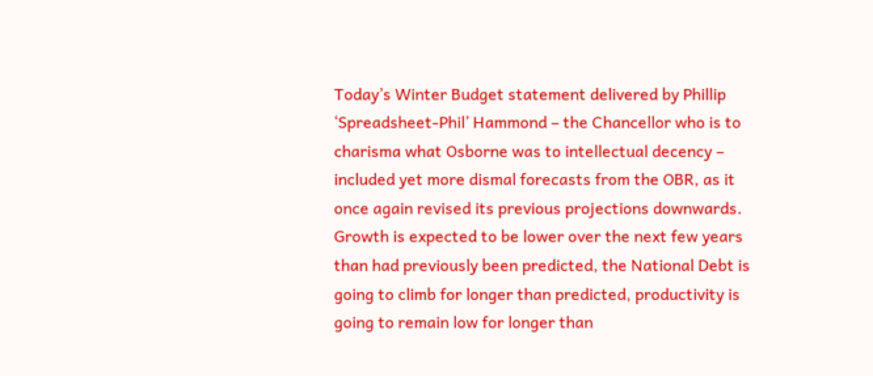Today’s Winter Budget statement delivered by Phillip ‘Spreadsheet-Phil’ Hammond – the Chancellor who is to charisma what Osborne was to intellectual decency – included yet more dismal forecasts from the OBR, as it once again revised its previous projections downwards. Growth is expected to be lower over the next few years than had previously been predicted, the National Debt is going to climb for longer than predicted, productivity is going to remain low for longer than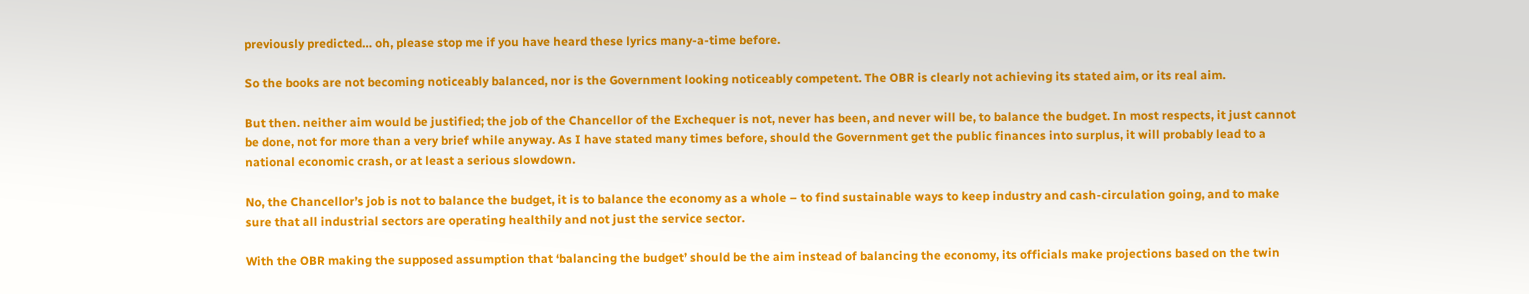previously predicted… oh, please stop me if you have heard these lyrics many-a-time before.

So the books are not becoming noticeably balanced, nor is the Government looking noticeably competent. The OBR is clearly not achieving its stated aim, or its real aim.

But then. neither aim would be justified; the job of the Chancellor of the Exchequer is not, never has been, and never will be, to balance the budget. In most respects, it just cannot be done, not for more than a very brief while anyway. As I have stated many times before, should the Government get the public finances into surplus, it will probably lead to a national economic crash, or at least a serious slowdown.

No, the Chancellor’s job is not to balance the budget, it is to balance the economy as a whole – to find sustainable ways to keep industry and cash-circulation going, and to make sure that all industrial sectors are operating healthily and not just the service sector.

With the OBR making the supposed assumption that ‘balancing the budget’ should be the aim instead of balancing the economy, its officials make projections based on the twin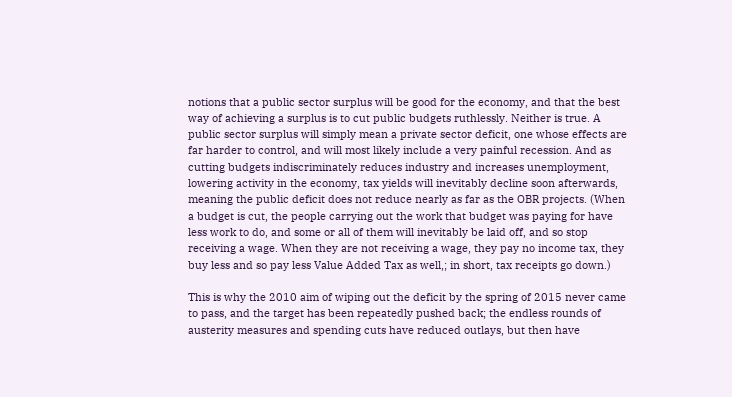notions that a public sector surplus will be good for the economy, and that the best way of achieving a surplus is to cut public budgets ruthlessly. Neither is true. A public sector surplus will simply mean a private sector deficit, one whose effects are far harder to control, and will most likely include a very painful recession. And as cutting budgets indiscriminately reduces industry and increases unemployment, lowering activity in the economy, tax yields will inevitably decline soon afterwards, meaning the public deficit does not reduce nearly as far as the OBR projects. (When a budget is cut, the people carrying out the work that budget was paying for have less work to do, and some or all of them will inevitably be laid off, and so stop receiving a wage. When they are not receiving a wage, they pay no income tax, they buy less and so pay less Value Added Tax as well,; in short, tax receipts go down.)

This is why the 2010 aim of wiping out the deficit by the spring of 2015 never came to pass, and the target has been repeatedly pushed back; the endless rounds of austerity measures and spending cuts have reduced outlays, but then have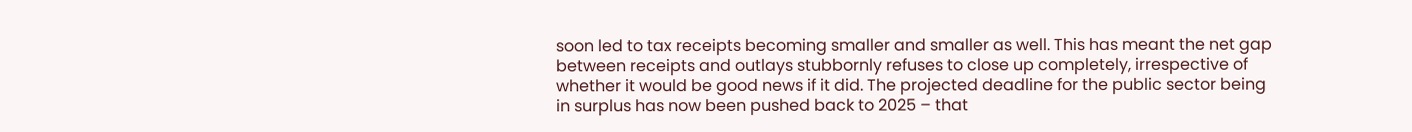soon led to tax receipts becoming smaller and smaller as well. This has meant the net gap between receipts and outlays stubbornly refuses to close up completely, irrespective of whether it would be good news if it did. The projected deadline for the public sector being in surplus has now been pushed back to 2025 – that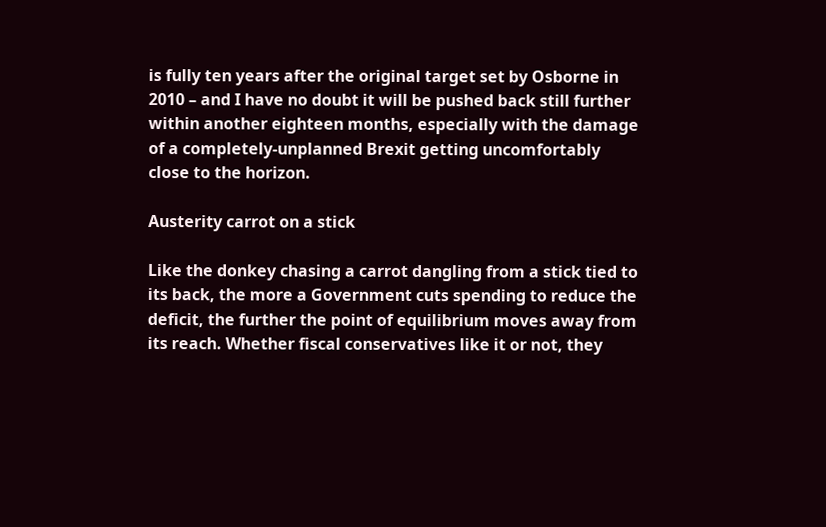is fully ten years after the original target set by Osborne in 2010 – and I have no doubt it will be pushed back still further within another eighteen months, especially with the damage of a completely-unplanned Brexit getting uncomfortably close to the horizon.

Austerity carrot on a stick

Like the donkey chasing a carrot dangling from a stick tied to its back, the more a Government cuts spending to reduce the deficit, the further the point of equilibrium moves away from its reach. Whether fiscal conservatives like it or not, they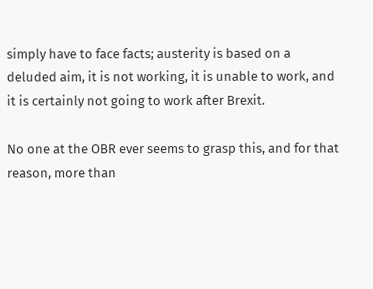simply have to face facts; austerity is based on a deluded aim, it is not working, it is unable to work, and it is certainly not going to work after Brexit.

No one at the OBR ever seems to grasp this, and for that reason, more than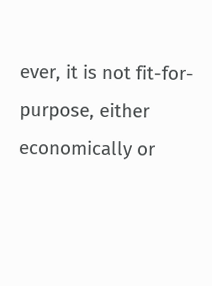ever, it is not fit-for-purpose, either economically or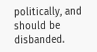politically, and should be disbanded.